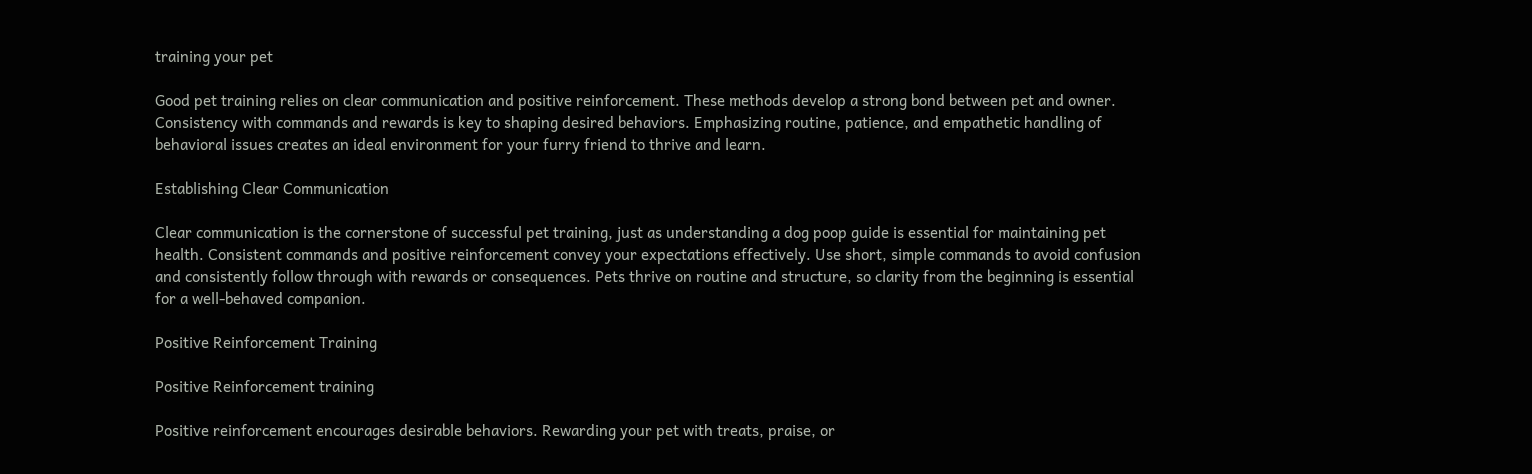training your pet

Good pet training relies on clear communication and positive reinforcement. These methods develop a strong bond between pet and owner. Consistency with commands and rewards is key to shaping desired behaviors. Emphasizing routine, patience, and empathetic handling of behavioral issues creates an ideal environment for your furry friend to thrive and learn.

Establishing Clear Communication

Clear communication is the cornerstone of successful pet training, just as understanding a dog poop guide is essential for maintaining pet health. Consistent commands and positive reinforcement convey your expectations effectively. Use short, simple commands to avoid confusion and consistently follow through with rewards or consequences. Pets thrive on routine and structure, so clarity from the beginning is essential for a well-behaved companion.

Positive Reinforcement Training

Positive Reinforcement training

Positive reinforcement encourages desirable behaviors. Rewarding your pet with treats, praise, or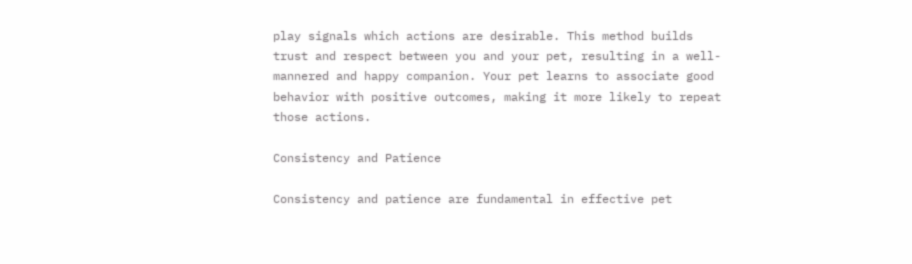play signals which actions are desirable. This method builds trust and respect between you and your pet, resulting in a well-mannered and happy companion. Your pet learns to associate good behavior with positive outcomes, making it more likely to repeat those actions.

Consistency and Patience

Consistency and patience are fundamental in effective pet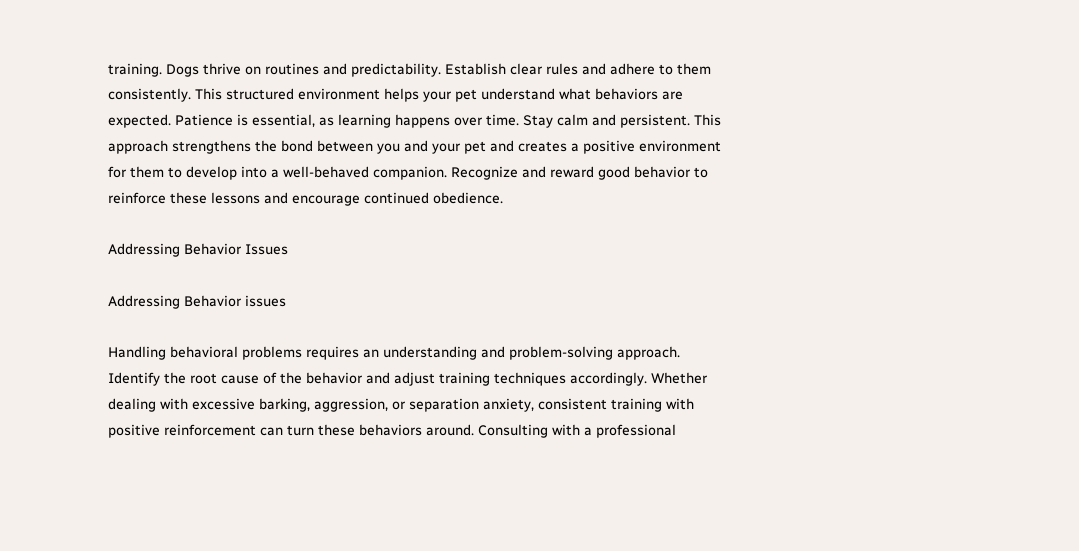training. Dogs thrive on routines and predictability. Establish clear rules and adhere to them consistently. This structured environment helps your pet understand what behaviors are expected. Patience is essential, as learning happens over time. Stay calm and persistent. This approach strengthens the bond between you and your pet and creates a positive environment for them to develop into a well-behaved companion. Recognize and reward good behavior to reinforce these lessons and encourage continued obedience.

Addressing Behavior Issues

Addressing Behavior issues

Handling behavioral problems requires an understanding and problem-solving approach. Identify the root cause of the behavior and adjust training techniques accordingly. Whether dealing with excessive barking, aggression, or separation anxiety, consistent training with positive reinforcement can turn these behaviors around. Consulting with a professional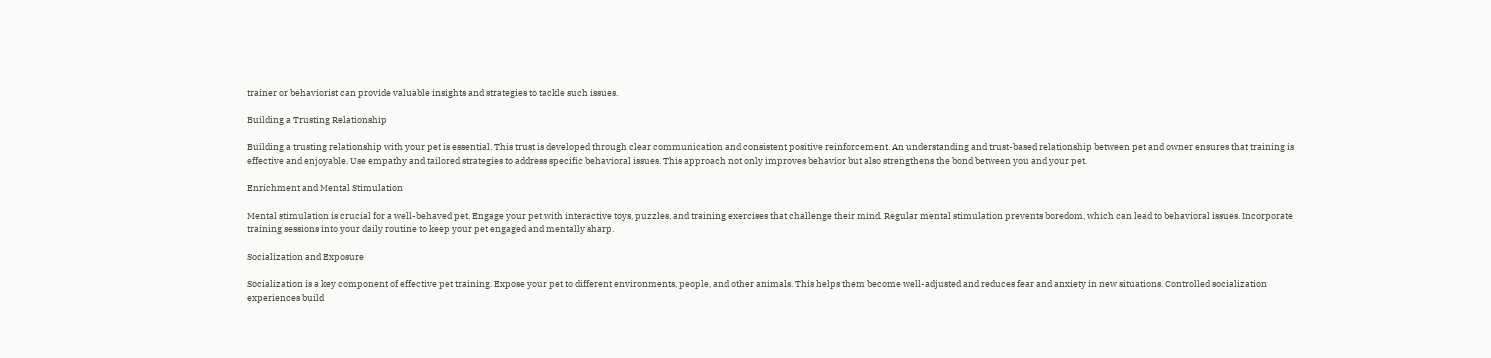trainer or behaviorist can provide valuable insights and strategies to tackle such issues.

Building a Trusting Relationship

Building a trusting relationship with your pet is essential. This trust is developed through clear communication and consistent positive reinforcement. An understanding and trust-based relationship between pet and owner ensures that training is effective and enjoyable. Use empathy and tailored strategies to address specific behavioral issues. This approach not only improves behavior but also strengthens the bond between you and your pet.

Enrichment and Mental Stimulation

Mental stimulation is crucial for a well-behaved pet. Engage your pet with interactive toys, puzzles, and training exercises that challenge their mind. Regular mental stimulation prevents boredom, which can lead to behavioral issues. Incorporate training sessions into your daily routine to keep your pet engaged and mentally sharp.

Socialization and Exposure

Socialization is a key component of effective pet training. Expose your pet to different environments, people, and other animals. This helps them become well-adjusted and reduces fear and anxiety in new situations. Controlled socialization experiences build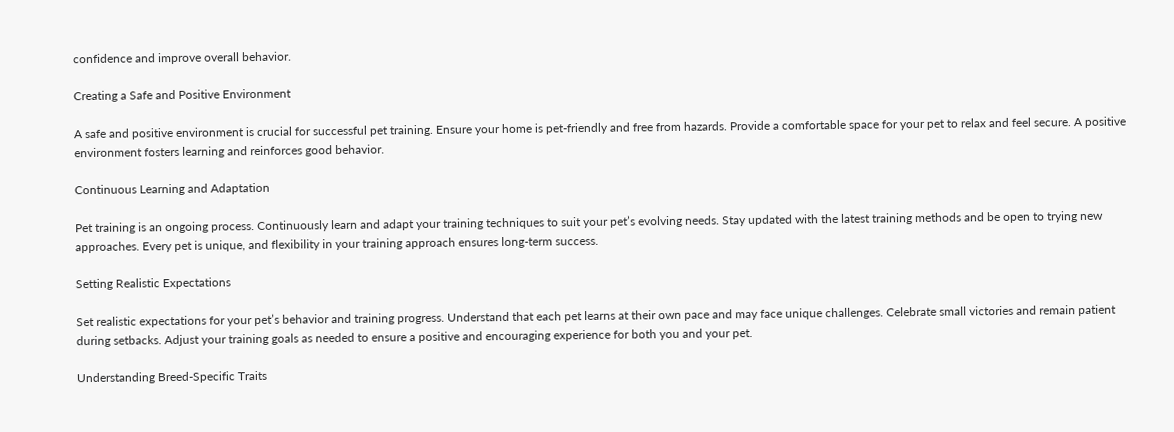confidence and improve overall behavior.

Creating a Safe and Positive Environment

A safe and positive environment is crucial for successful pet training. Ensure your home is pet-friendly and free from hazards. Provide a comfortable space for your pet to relax and feel secure. A positive environment fosters learning and reinforces good behavior.

Continuous Learning and Adaptation

Pet training is an ongoing process. Continuously learn and adapt your training techniques to suit your pet’s evolving needs. Stay updated with the latest training methods and be open to trying new approaches. Every pet is unique, and flexibility in your training approach ensures long-term success.

Setting Realistic Expectations

Set realistic expectations for your pet’s behavior and training progress. Understand that each pet learns at their own pace and may face unique challenges. Celebrate small victories and remain patient during setbacks. Adjust your training goals as needed to ensure a positive and encouraging experience for both you and your pet.

Understanding Breed-Specific Traits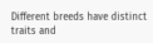Different breeds have distinct traits and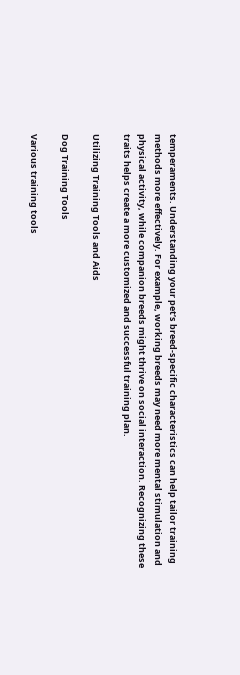temperaments. Understanding your pet’s breed-specific characteristics can help tailor training methods more effectively. For example, working breeds may need more mental stimulation and physical activity, while companion breeds might thrive on social interaction. Recognizing these traits helps create a more customized and successful training plan.

Utilizing Training Tools and Aids

Dog Training Tools

Various training tools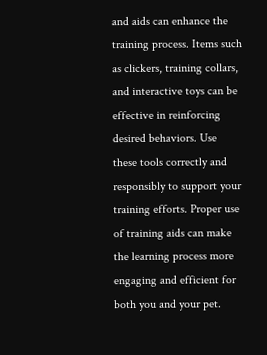and aids can enhance the training process. Items such as clickers, training collars, and interactive toys can be effective in reinforcing desired behaviors. Use these tools correctly and responsibly to support your training efforts. Proper use of training aids can make the learning process more engaging and efficient for both you and your pet.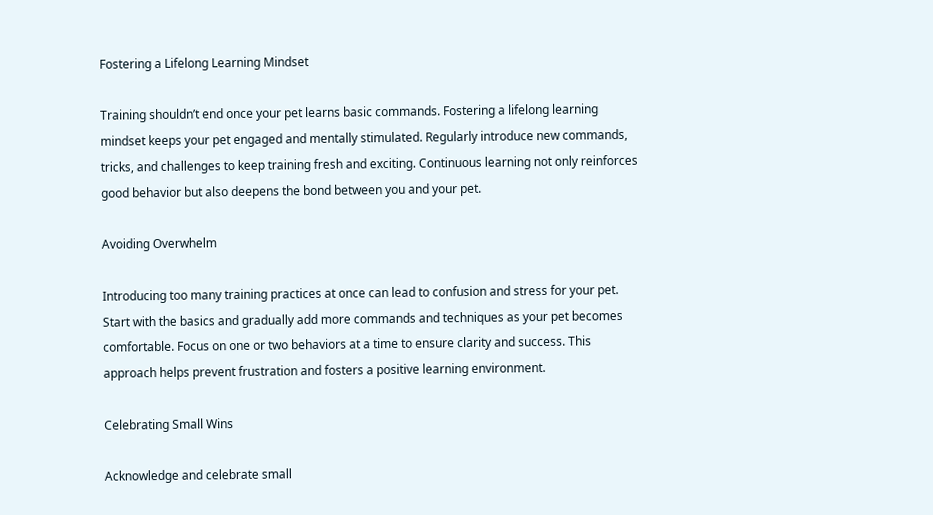Fostering a Lifelong Learning Mindset

Training shouldn’t end once your pet learns basic commands. Fostering a lifelong learning mindset keeps your pet engaged and mentally stimulated. Regularly introduce new commands, tricks, and challenges to keep training fresh and exciting. Continuous learning not only reinforces good behavior but also deepens the bond between you and your pet.

Avoiding Overwhelm

Introducing too many training practices at once can lead to confusion and stress for your pet. Start with the basics and gradually add more commands and techniques as your pet becomes comfortable. Focus on one or two behaviors at a time to ensure clarity and success. This approach helps prevent frustration and fosters a positive learning environment.

Celebrating Small Wins

Acknowledge and celebrate small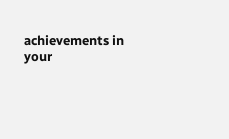achievements in your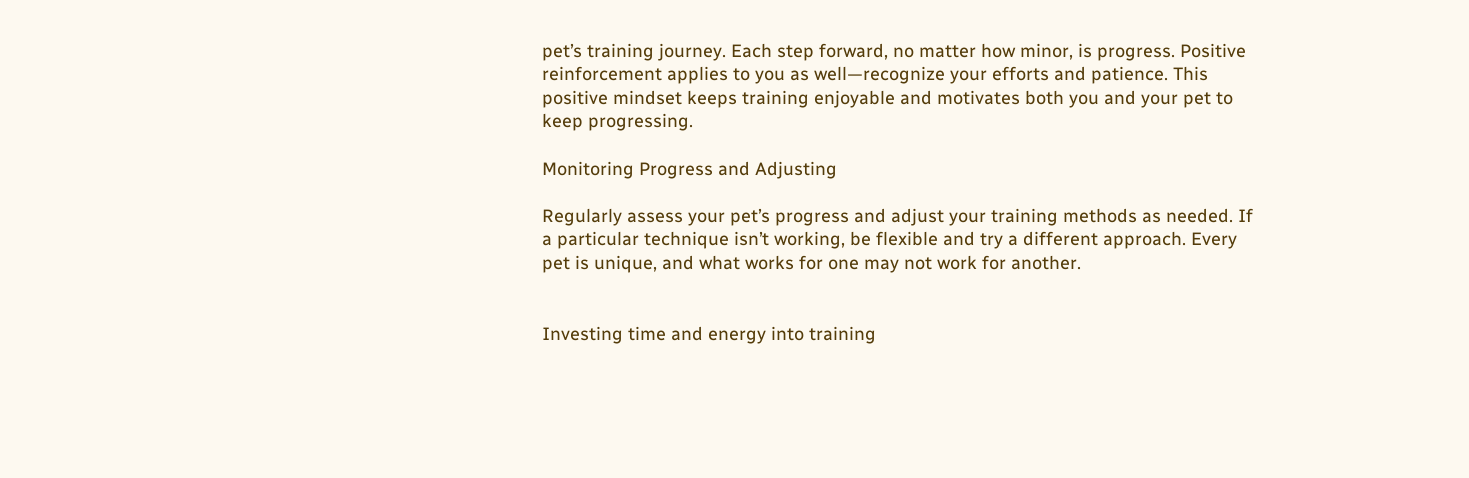pet’s training journey. Each step forward, no matter how minor, is progress. Positive reinforcement applies to you as well—recognize your efforts and patience. This positive mindset keeps training enjoyable and motivates both you and your pet to keep progressing.

Monitoring Progress and Adjusting

Regularly assess your pet’s progress and adjust your training methods as needed. If a particular technique isn’t working, be flexible and try a different approach. Every pet is unique, and what works for one may not work for another.


Investing time and energy into training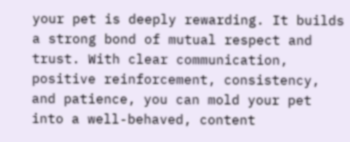your pet is deeply rewarding. It builds a strong bond of mutual respect and trust. With clear communication, positive reinforcement, consistency, and patience, you can mold your pet into a well-behaved, content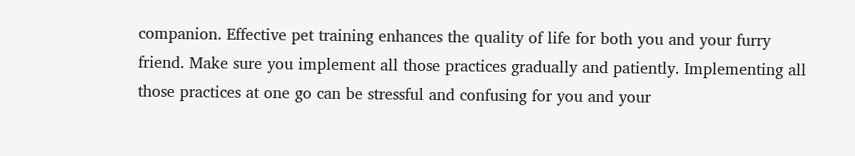companion. Effective pet training enhances the quality of life for both you and your furry friend. Make sure you implement all those practices gradually and patiently. Implementing all those practices at one go can be stressful and confusing for you and your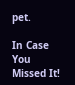pet.

In Case You Missed It!